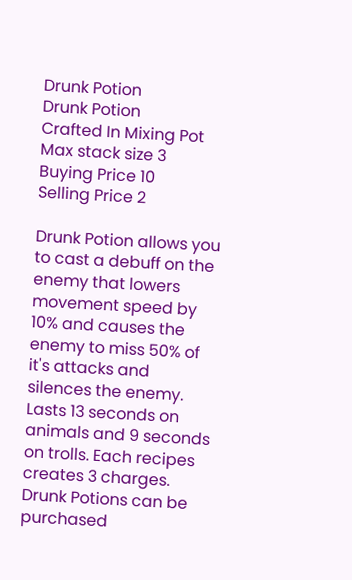Drunk Potion
Drunk Potion
Crafted In Mixing Pot
Max stack size 3
Buying Price 10
Selling Price 2

Drunk Potion allows you to cast a debuff on the enemy that lowers movement speed by 10% and causes the enemy to miss 50% of it's attacks and silences the enemy. Lasts 13 seconds on animals and 9 seconds on trolls. Each recipes creates 3 charges. Drunk Potions can be purchased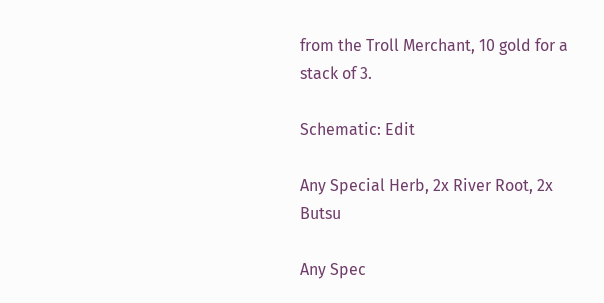from the Troll Merchant, 10 gold for a stack of 3.

Schematic: Edit

Any Special Herb, 2x River Root, 2x Butsu

Any Spec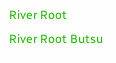River Root
River Root Butsu